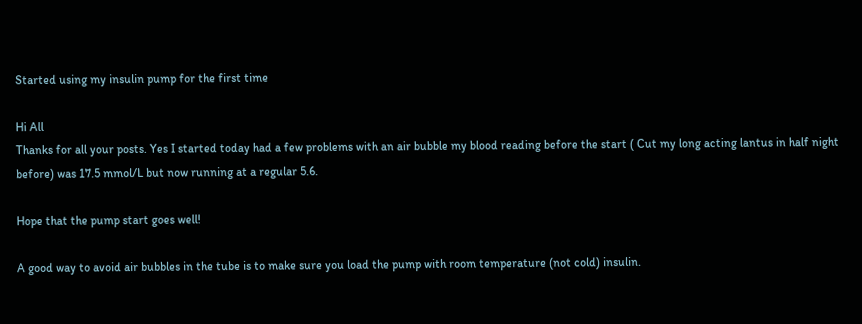Started using my insulin pump for the first time

Hi All
Thanks for all your posts. Yes I started today had a few problems with an air bubble my blood reading before the start ( Cut my long acting lantus in half night before) was 17.5 mmol/L but now running at a regular 5.6.

Hope that the pump start goes well!

A good way to avoid air bubbles in the tube is to make sure you load the pump with room temperature (not cold) insulin.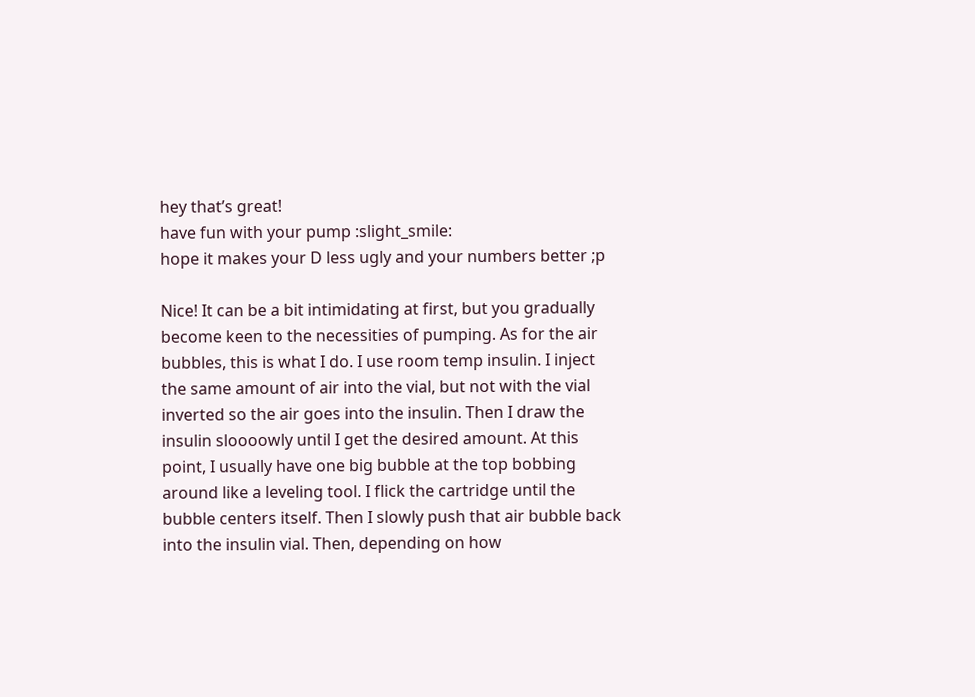hey that’s great!
have fun with your pump :slight_smile:
hope it makes your D less ugly and your numbers better ;p

Nice! It can be a bit intimidating at first, but you gradually become keen to the necessities of pumping. As for the air bubbles, this is what I do. I use room temp insulin. I inject the same amount of air into the vial, but not with the vial inverted so the air goes into the insulin. Then I draw the insulin sloooowly until I get the desired amount. At this point, I usually have one big bubble at the top bobbing around like a leveling tool. I flick the cartridge until the bubble centers itself. Then I slowly push that air bubble back into the insulin vial. Then, depending on how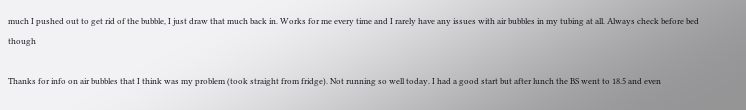much I pushed out to get rid of the bubble, I just draw that much back in. Works for me every time and I rarely have any issues with air bubbles in my tubing at all. Always check before bed though

Thanks for info on air bubbles that I think was my problem (took straight from fridge). Not running so well today. I had a good start but after lunch the BS went to 18.5 and even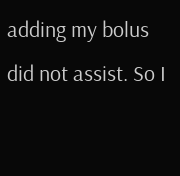adding my bolus did not assist. So I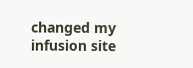changed my infusion site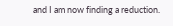and I am now finding a reduction.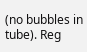(no bubbles in tube). Reg